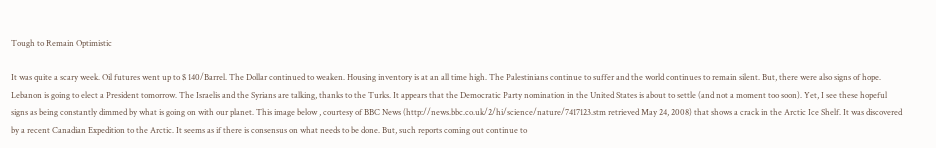Tough to Remain Optimistic

It was quite a scary week. Oil futures went up to $ 140/Barrel. The Dollar continued to weaken. Housing inventory is at an all time high. The Palestinians continue to suffer and the world continues to remain silent. But, there were also signs of hope. Lebanon is going to elect a President tomorrow. The Israelis and the Syrians are talking, thanks to the Turks. It appears that the Democratic Party nomination in the United States is about to settle (and not a moment too soon). Yet, I see these hopeful signs as being constantly dimmed by what is going on with our planet. This image below , courtesy of BBC News (http://news.bbc.co.uk/2/hi/science/nature/7417123.stm retrieved May 24, 2008) that shows a crack in the Arctic Ice Shelf. It was discovered by a recent Canadian Expedition to the Arctic. It seems as if there is consensus on what needs to be done. But, such reports coming out continue to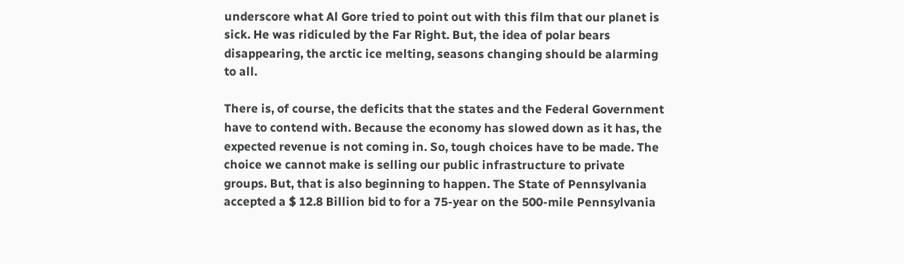underscore what Al Gore tried to point out with this film that our planet is sick. He was ridiculed by the Far Right. But, the idea of polar bears disappearing, the arctic ice melting, seasons changing should be alarming to all.

There is, of course, the deficits that the states and the Federal Government have to contend with. Because the economy has slowed down as it has, the expected revenue is not coming in. So, tough choices have to be made. The choice we cannot make is selling our public infrastructure to private groups. But, that is also beginning to happen. The State of Pennsylvania accepted a $ 12.8 Billion bid to for a 75-year on the 500-mile Pennsylvania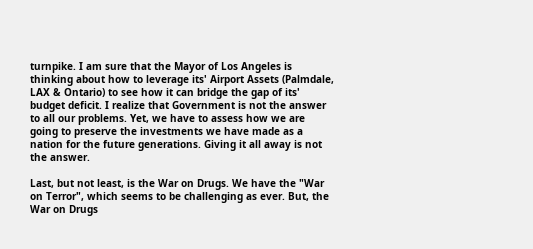turnpike. I am sure that the Mayor of Los Angeles is thinking about how to leverage its' Airport Assets (Palmdale, LAX & Ontario) to see how it can bridge the gap of its' budget deficit. I realize that Government is not the answer to all our problems. Yet, we have to assess how we are going to preserve the investments we have made as a nation for the future generations. Giving it all away is not the answer.

Last, but not least, is the War on Drugs. We have the "War on Terror", which seems to be challenging as ever. But, the War on Drugs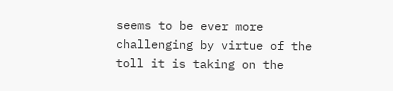seems to be ever more challenging by virtue of the toll it is taking on the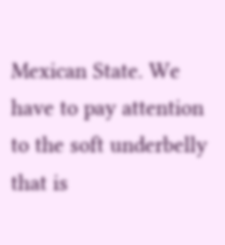Mexican State. We have to pay attention to the soft underbelly that is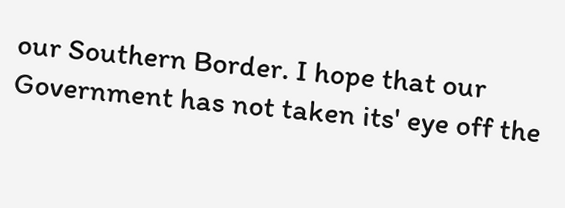our Southern Border. I hope that our Government has not taken its' eye off the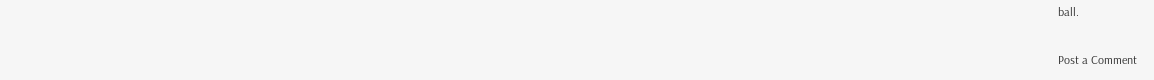ball.

Post a Comment